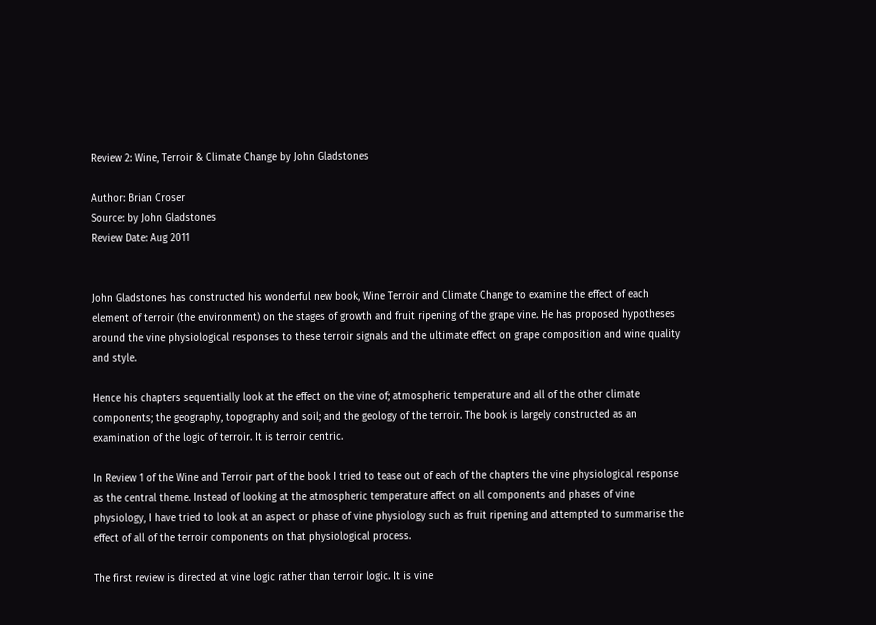Review 2: Wine, Terroir & Climate Change by John Gladstones

Author: Brian Croser
Source: by John Gladstones
Review Date: Aug 2011


John Gladstones has constructed his wonderful new book, Wine Terroir and Climate Change to examine the effect of each element of terroir (the environment) on the stages of growth and fruit ripening of the grape vine. He has proposed hypotheses around the vine physiological responses to these terroir signals and the ultimate effect on grape composition and wine quality and style.

Hence his chapters sequentially look at the effect on the vine of; atmospheric temperature and all of the other climate components; the geography, topography and soil; and the geology of the terroir. The book is largely constructed as an examination of the logic of terroir. It is terroir centric.

In Review 1 of the Wine and Terroir part of the book I tried to tease out of each of the chapters the vine physiological response as the central theme. Instead of looking at the atmospheric temperature affect on all components and phases of vine physiology, I have tried to look at an aspect or phase of vine physiology such as fruit ripening and attempted to summarise the effect of all of the terroir components on that physiological process.

The first review is directed at vine logic rather than terroir logic. It is vine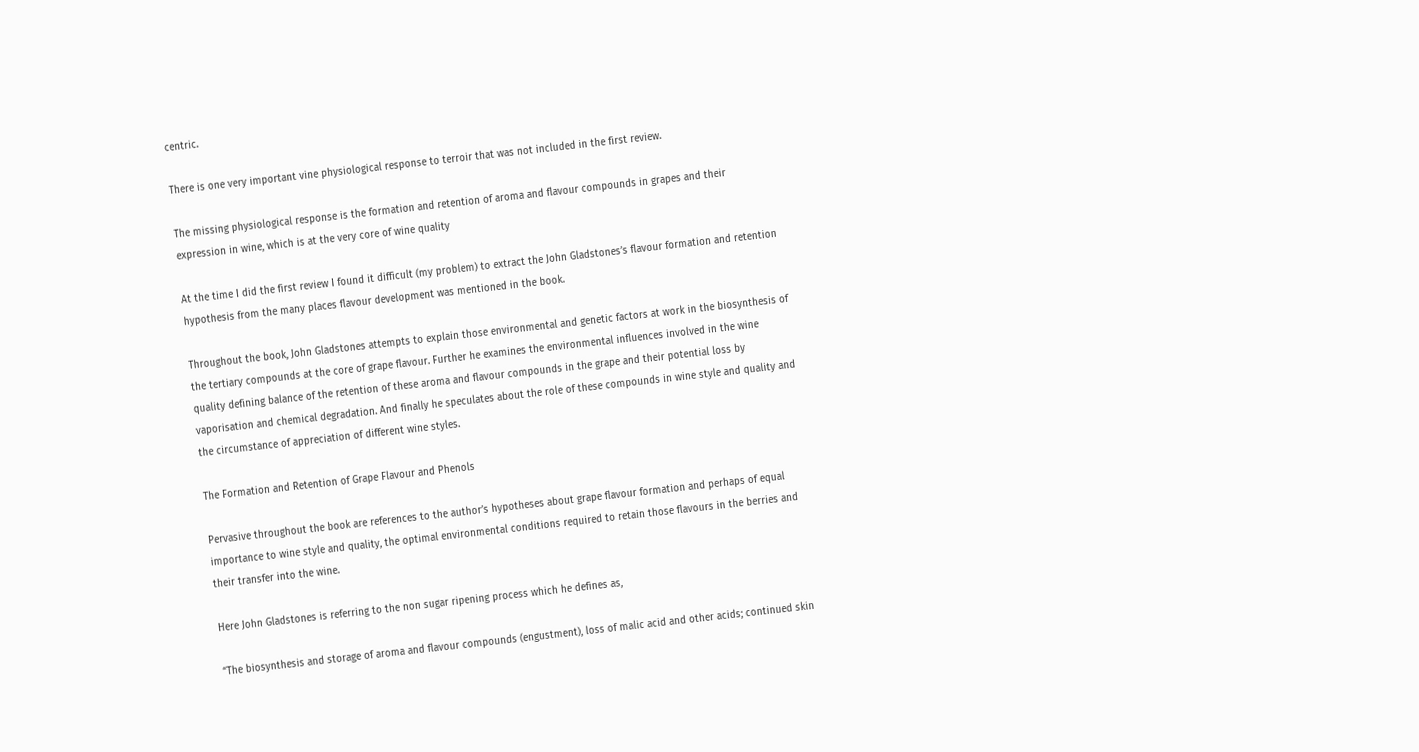centric.

There is one very important vine physiological response to terroir that was not included in the first review.

The missing physiological response is the formation and retention of aroma and flavour compounds in grapes and their expression in wine, which is at the very core of wine quality

At the time I did the first review I found it difficult (my problem) to extract the John Gladstones’s flavour formation and retention hypothesis from the many places flavour development was mentioned in the book.

Throughout the book, John Gladstones attempts to explain those environmental and genetic factors at work in the biosynthesis of the tertiary compounds at the core of grape flavour. Further he examines the environmental influences involved in the wine quality defining balance of the retention of these aroma and flavour compounds in the grape and their potential loss by vaporisation and chemical degradation. And finally he speculates about the role of these compounds in wine style and quality and the circumstance of appreciation of different wine styles.

The Formation and Retention of Grape Flavour and Phenols

Pervasive throughout the book are references to the author’s hypotheses about grape flavour formation and perhaps of equal importance to wine style and quality, the optimal environmental conditions required to retain those flavours in the berries and their transfer into the wine.

Here John Gladstones is referring to the non sugar ripening process which he defines as,

“The biosynthesis and storage of aroma and flavour compounds (engustment), loss of malic acid and other acids; continued skin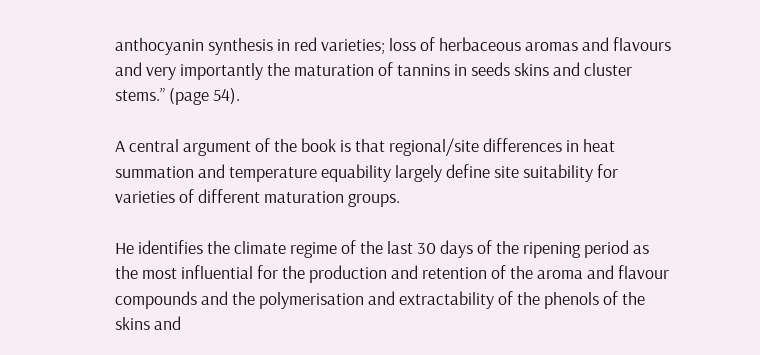anthocyanin synthesis in red varieties; loss of herbaceous aromas and flavours and very importantly the maturation of tannins in seeds skins and cluster stems.” (page 54).

A central argument of the book is that regional/site differences in heat summation and temperature equability largely define site suitability for varieties of different maturation groups.

He identifies the climate regime of the last 30 days of the ripening period as the most influential for the production and retention of the aroma and flavour compounds and the polymerisation and extractability of the phenols of the skins and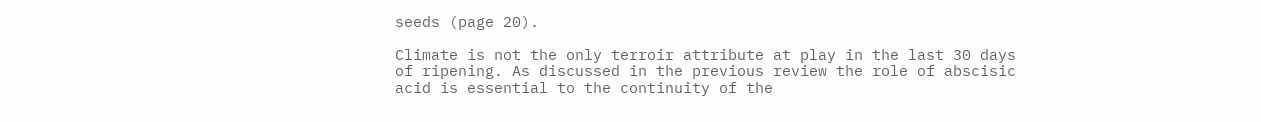seeds (page 20).

Climate is not the only terroir attribute at play in the last 30 days of ripening. As discussed in the previous review the role of abscisic acid is essential to the continuity of the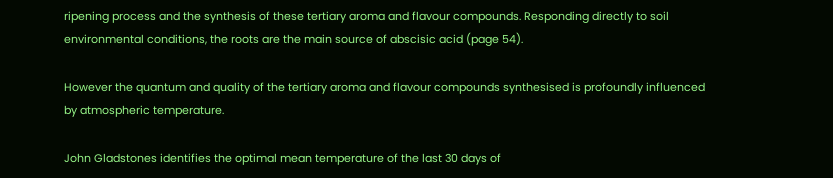ripening process and the synthesis of these tertiary aroma and flavour compounds. Responding directly to soil environmental conditions, the roots are the main source of abscisic acid (page 54).

However the quantum and quality of the tertiary aroma and flavour compounds synthesised is profoundly influenced by atmospheric temperature.

John Gladstones identifies the optimal mean temperature of the last 30 days of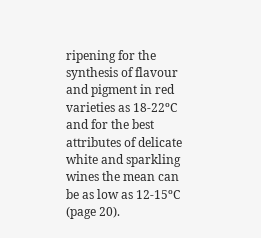ripening for the synthesis of flavour and pigment in red varieties as 18-22ºC and for the best attributes of delicate white and sparkling wines the mean can be as low as 12-15ºC (page 20).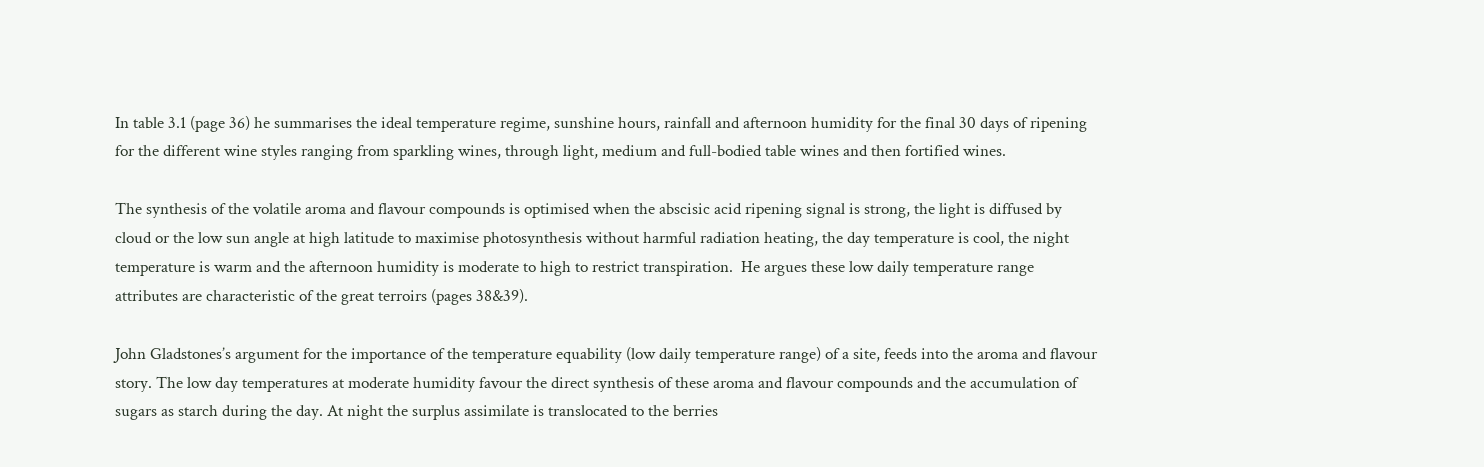In table 3.1 (page 36) he summarises the ideal temperature regime, sunshine hours, rainfall and afternoon humidity for the final 30 days of ripening for the different wine styles ranging from sparkling wines, through light, medium and full-bodied table wines and then fortified wines.

The synthesis of the volatile aroma and flavour compounds is optimised when the abscisic acid ripening signal is strong, the light is diffused by cloud or the low sun angle at high latitude to maximise photosynthesis without harmful radiation heating, the day temperature is cool, the night temperature is warm and the afternoon humidity is moderate to high to restrict transpiration.  He argues these low daily temperature range attributes are characteristic of the great terroirs (pages 38&39).

John Gladstones’s argument for the importance of the temperature equability (low daily temperature range) of a site, feeds into the aroma and flavour story. The low day temperatures at moderate humidity favour the direct synthesis of these aroma and flavour compounds and the accumulation of sugars as starch during the day. At night the surplus assimilate is translocated to the berries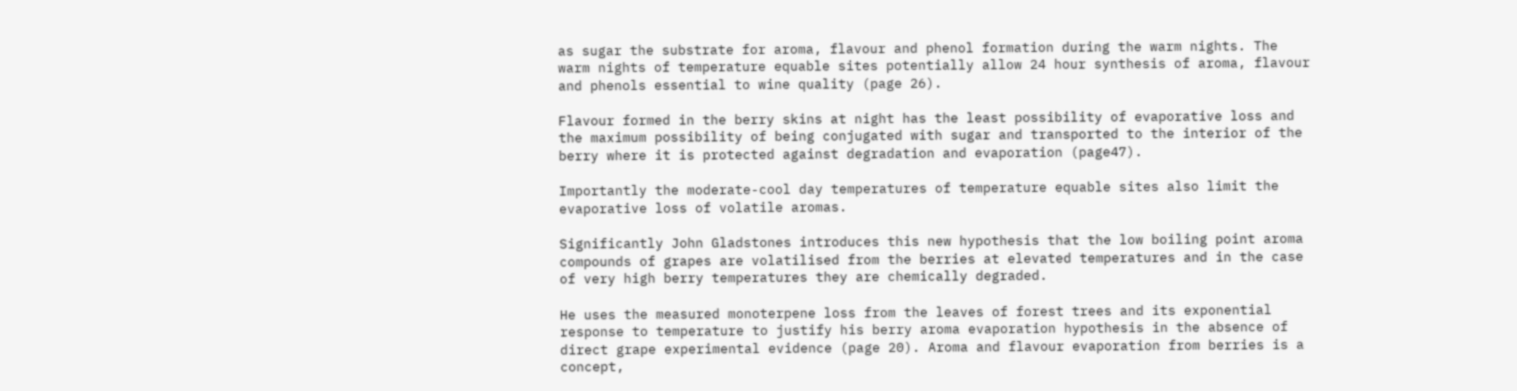as sugar the substrate for aroma, flavour and phenol formation during the warm nights. The warm nights of temperature equable sites potentially allow 24 hour synthesis of aroma, flavour and phenols essential to wine quality (page 26).

Flavour formed in the berry skins at night has the least possibility of evaporative loss and the maximum possibility of being conjugated with sugar and transported to the interior of the berry where it is protected against degradation and evaporation (page47).

Importantly the moderate-cool day temperatures of temperature equable sites also limit the evaporative loss of volatile aromas.

Significantly John Gladstones introduces this new hypothesis that the low boiling point aroma compounds of grapes are volatilised from the berries at elevated temperatures and in the case of very high berry temperatures they are chemically degraded.

He uses the measured monoterpene loss from the leaves of forest trees and its exponential response to temperature to justify his berry aroma evaporation hypothesis in the absence of direct grape experimental evidence (page 20). Aroma and flavour evaporation from berries is a concept,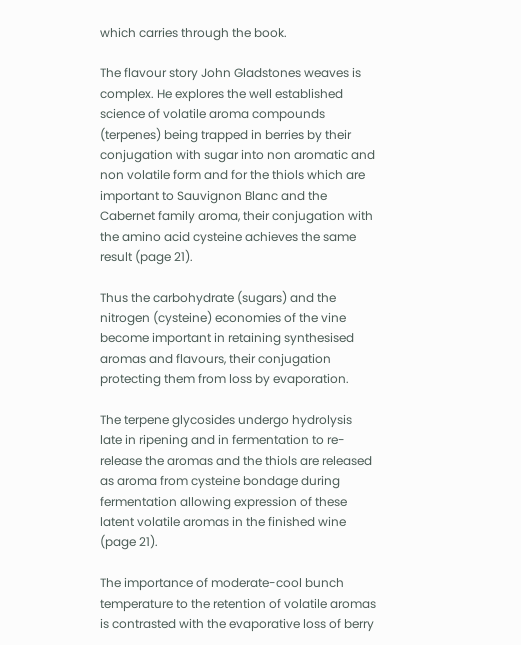which carries through the book.

The flavour story John Gladstones weaves is complex. He explores the well established science of volatile aroma compounds (terpenes) being trapped in berries by their conjugation with sugar into non aromatic and non volatile form and for the thiols which are important to Sauvignon Blanc and the Cabernet family aroma, their conjugation with the amino acid cysteine achieves the same result (page 21).

Thus the carbohydrate (sugars) and the nitrogen (cysteine) economies of the vine become important in retaining synthesised aromas and flavours, their conjugation protecting them from loss by evaporation.

The terpene glycosides undergo hydrolysis late in ripening and in fermentation to re-release the aromas and the thiols are released as aroma from cysteine bondage during fermentation allowing expression of these latent volatile aromas in the finished wine (page 21).

The importance of moderate-cool bunch temperature to the retention of volatile aromas is contrasted with the evaporative loss of berry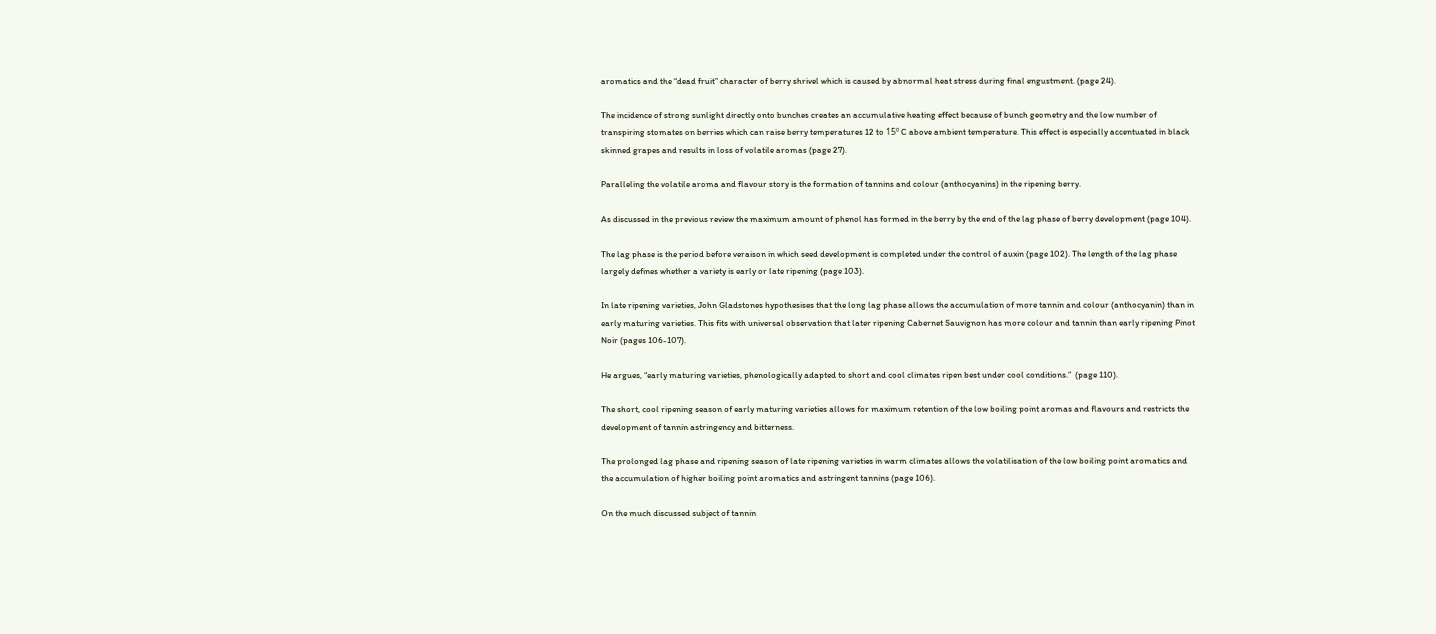aromatics and the “dead fruit” character of berry shrivel which is caused by abnormal heat stress during final engustment. (page 24).

The incidence of strong sunlight directly onto bunches creates an accumulative heating effect because of bunch geometry and the low number of transpiring stomates on berries which can raise berry temperatures 12 to 15º C above ambient temperature. This effect is especially accentuated in black skinned grapes and results in loss of volatile aromas (page 27).

Paralleling the volatile aroma and flavour story is the formation of tannins and colour (anthocyanins) in the ripening berry.

As discussed in the previous review the maximum amount of phenol has formed in the berry by the end of the lag phase of berry development (page 104).

The lag phase is the period before veraison in which seed development is completed under the control of auxin (page 102). The length of the lag phase largely defines whether a variety is early or late ripening (page 103).

In late ripening varieties, John Gladstones hypothesises that the long lag phase allows the accumulation of more tannin and colour (anthocyanin) than in early maturing varieties. This fits with universal observation that later ripening Cabernet Sauvignon has more colour and tannin than early ripening Pinot Noir (pages 106-107).

He argues, “early maturing varieties, phenologically adapted to short and cool climates ripen best under cool conditions.”  (page 110).

The short, cool ripening season of early maturing varieties allows for maximum retention of the low boiling point aromas and flavours and restricts the development of tannin astringency and bitterness.

The prolonged lag phase and ripening season of late ripening varieties in warm climates allows the volatilisation of the low boiling point aromatics and the accumulation of higher boiling point aromatics and astringent tannins (page 106).

On the much discussed subject of tannin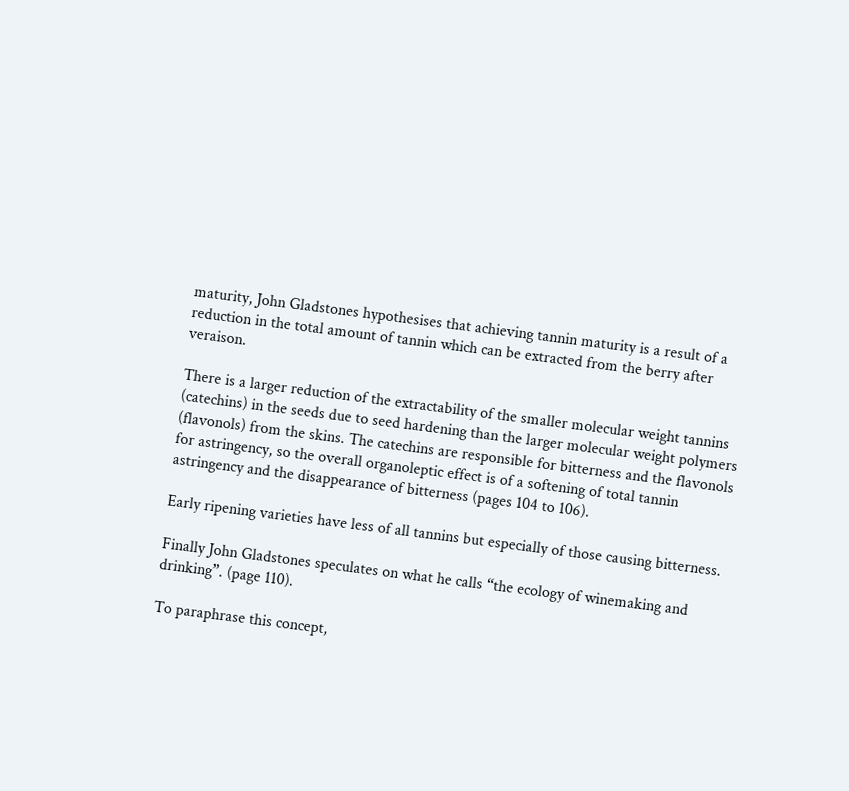maturity, John Gladstones hypothesises that achieving tannin maturity is a result of a reduction in the total amount of tannin which can be extracted from the berry after veraison.

There is a larger reduction of the extractability of the smaller molecular weight tannins (catechins) in the seeds due to seed hardening than the larger molecular weight polymers (flavonols) from the skins. The catechins are responsible for bitterness and the flavonols for astringency, so the overall organoleptic effect is of a softening of total tannin astringency and the disappearance of bitterness (pages 104 to 106).

Early ripening varieties have less of all tannins but especially of those causing bitterness.

Finally John Gladstones speculates on what he calls “the ecology of winemaking and drinking”. (page 110).

To paraphrase this concept,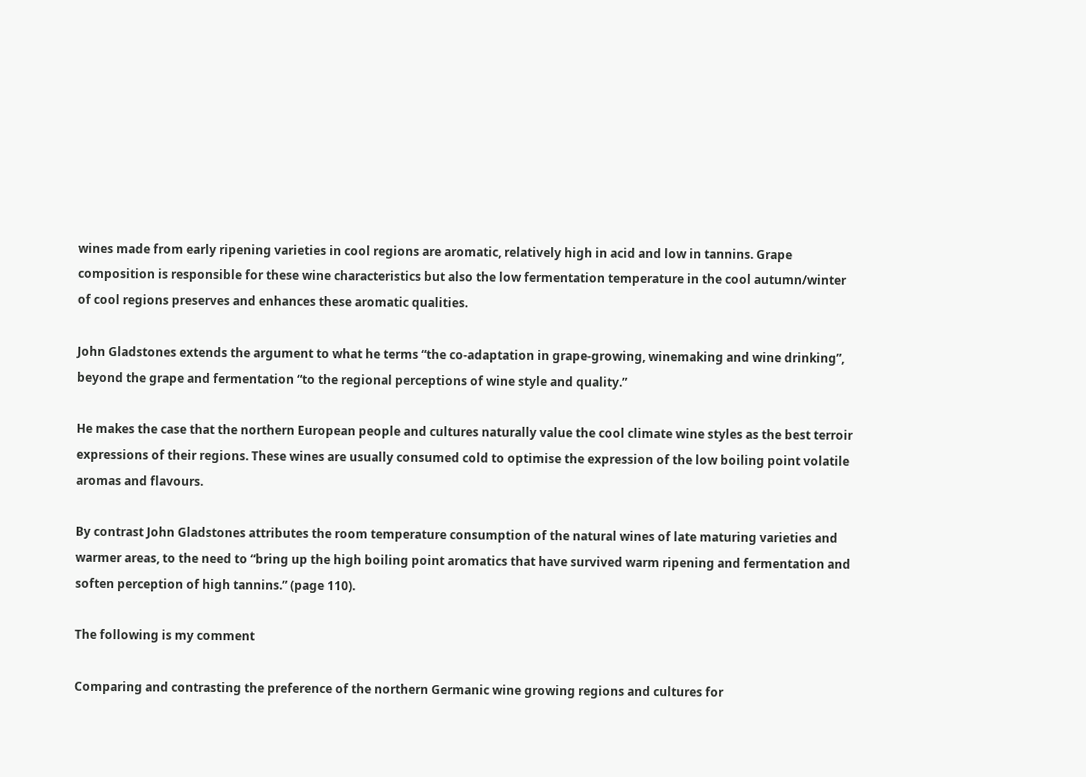wines made from early ripening varieties in cool regions are aromatic, relatively high in acid and low in tannins. Grape composition is responsible for these wine characteristics but also the low fermentation temperature in the cool autumn/winter of cool regions preserves and enhances these aromatic qualities.

John Gladstones extends the argument to what he terms “the co-adaptation in grape-growing, winemaking and wine drinking”, beyond the grape and fermentation “to the regional perceptions of wine style and quality.”

He makes the case that the northern European people and cultures naturally value the cool climate wine styles as the best terroir expressions of their regions. These wines are usually consumed cold to optimise the expression of the low boiling point volatile aromas and flavours.

By contrast John Gladstones attributes the room temperature consumption of the natural wines of late maturing varieties and warmer areas, to the need to “bring up the high boiling point aromatics that have survived warm ripening and fermentation and soften perception of high tannins.” (page 110).

The following is my comment

Comparing and contrasting the preference of the northern Germanic wine growing regions and cultures for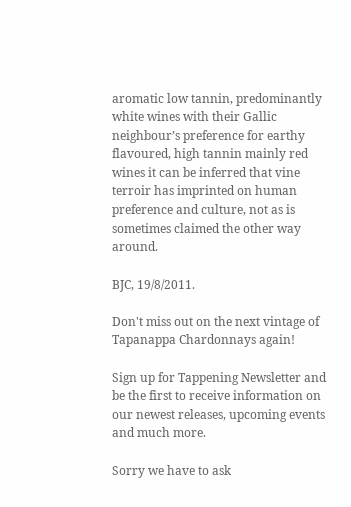aromatic low tannin, predominantly white wines with their Gallic neighbour’s preference for earthy flavoured, high tannin mainly red wines it can be inferred that vine terroir has imprinted on human preference and culture, not as is sometimes claimed the other way around.

BJC, 19/8/2011.

Don't miss out on the next vintage of Tapanappa Chardonnays again!

Sign up for Tappening Newsletter and be the first to receive information on our newest releases, upcoming events and much more.

Sorry we have to ask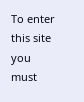To enter this site you must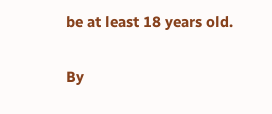be at least 18 years old.

By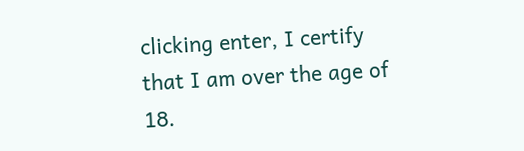clicking enter, I certify that I am over the age of 18.